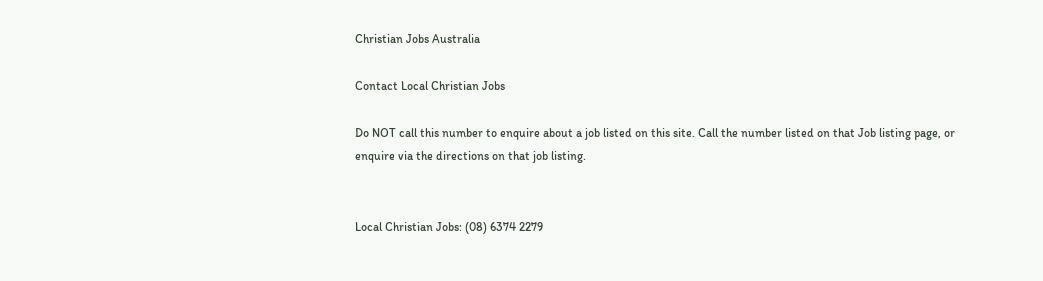Christian Jobs Australia

Contact Local Christian Jobs

Do NOT call this number to enquire about a job listed on this site. Call the number listed on that Job listing page, or enquire via the directions on that job listing.


Local Christian Jobs: (08) 6374 2279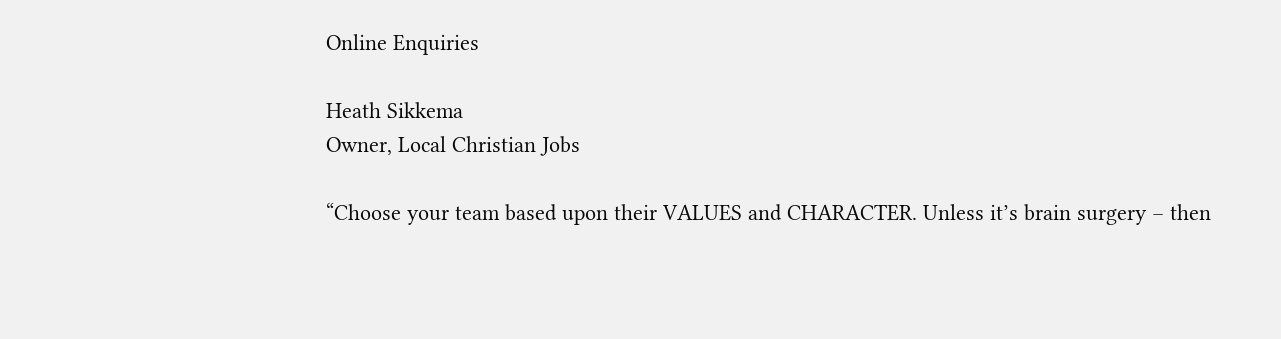Online Enquiries

Heath Sikkema
Owner, Local Christian Jobs

“Choose your team based upon their VALUES and CHARACTER. Unless it’s brain surgery – then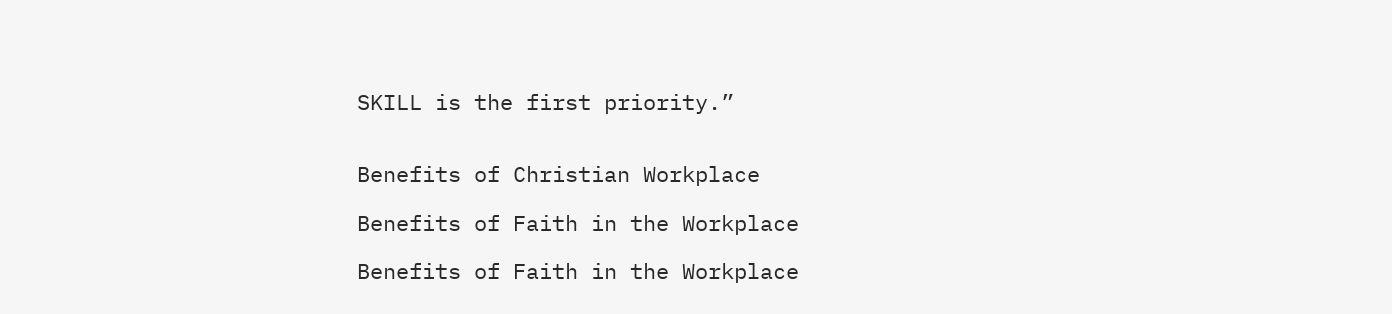SKILL is the first priority.”


Benefits of Christian Workplace

Benefits of Faith in the Workplace

Benefits of Faith in the Workplace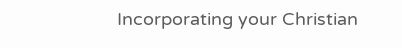Incorporating your Christian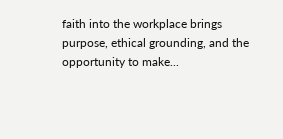faith into the workplace brings purpose, ethical grounding, and the opportunity to make...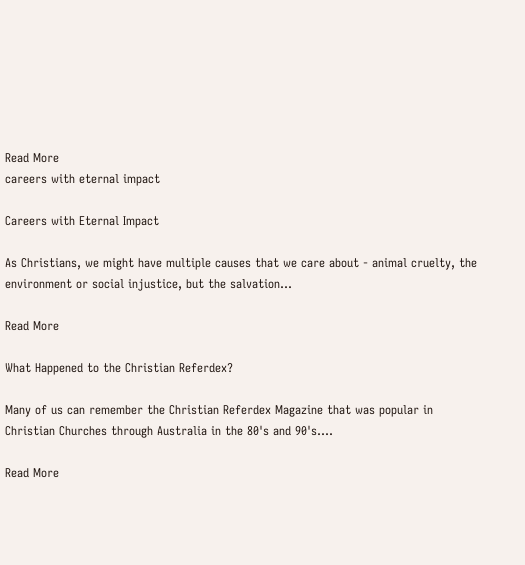Read More
careers with eternal impact

Careers with Eternal Impact

As Christians, we might have multiple causes that we care about - animal cruelty, the environment or social injustice, but the salvation...

Read More

What Happened to the Christian Referdex?

Many of us can remember the Christian Referdex Magazine that was popular in Christian Churches through Australia in the 80's and 90's....

Read More